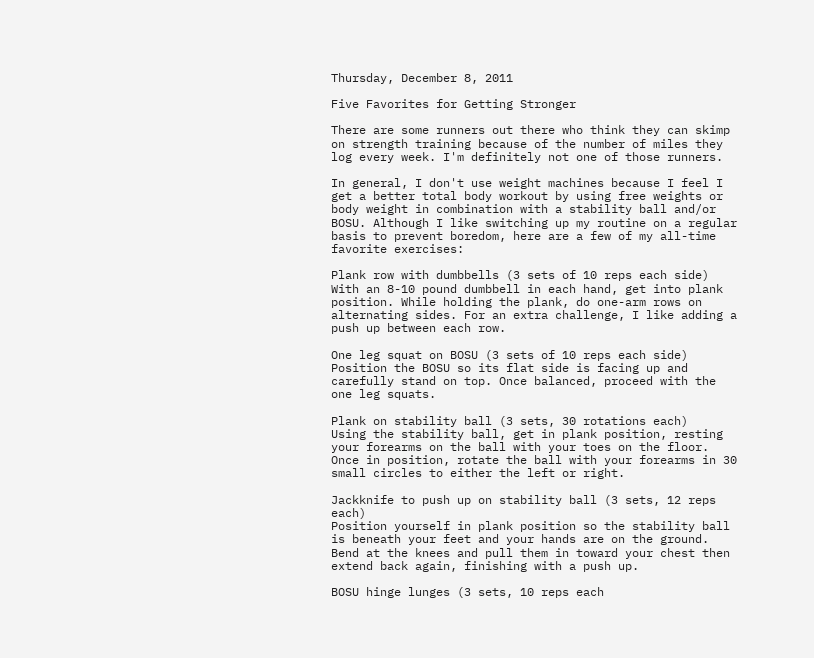Thursday, December 8, 2011

Five Favorites for Getting Stronger

There are some runners out there who think they can skimp on strength training because of the number of miles they log every week. I'm definitely not one of those runners.

In general, I don't use weight machines because I feel I get a better total body workout by using free weights or body weight in combination with a stability ball and/or BOSU. Although I like switching up my routine on a regular basis to prevent boredom, here are a few of my all-time favorite exercises:

Plank row with dumbbells (3 sets of 10 reps each side)
With an 8-10 pound dumbbell in each hand, get into plank position. While holding the plank, do one-arm rows on alternating sides. For an extra challenge, I like adding a push up between each row.

One leg squat on BOSU (3 sets of 10 reps each side)
Position the BOSU so its flat side is facing up and carefully stand on top. Once balanced, proceed with the one leg squats.

Plank on stability ball (3 sets, 30 rotations each)
Using the stability ball, get in plank position, resting your forearms on the ball with your toes on the floor. Once in position, rotate the ball with your forearms in 30 small circles to either the left or right.

Jackknife to push up on stability ball (3 sets, 12 reps each)
Position yourself in plank position so the stability ball is beneath your feet and your hands are on the ground. Bend at the knees and pull them in toward your chest then extend back again, finishing with a push up.

BOSU hinge lunges (3 sets, 10 reps each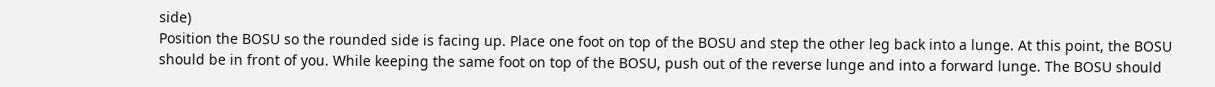side)
Position the BOSU so the rounded side is facing up. Place one foot on top of the BOSU and step the other leg back into a lunge. At this point, the BOSU should be in front of you. While keeping the same foot on top of the BOSU, push out of the reverse lunge and into a forward lunge. The BOSU should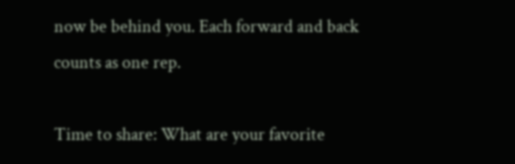now be behind you. Each forward and back counts as one rep.

Time to share: What are your favorite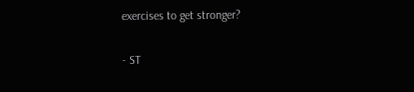exercises to get stronger?

- ST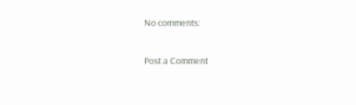No comments:

Post a Comment